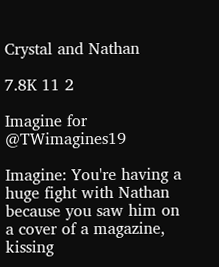Crystal and Nathan

7.8K 11 2

Imagine for @TWimagines19

Imagine: You're having a huge fight with Nathan because you saw him on a cover of a magazine, kissing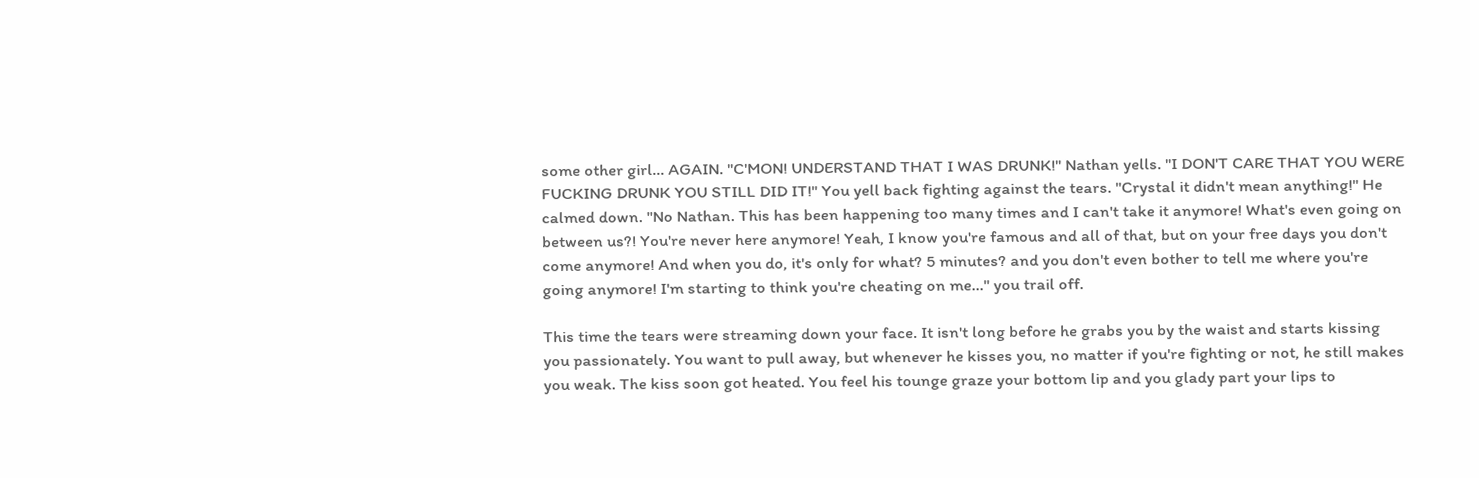some other girl... AGAIN. "C'MON! UNDERSTAND THAT I WAS DRUNK!" Nathan yells. "I DON'T CARE THAT YOU WERE FUCKING DRUNK YOU STILL DID IT!" You yell back fighting against the tears. "Crystal it didn't mean anything!" He calmed down. "No Nathan. This has been happening too many times and I can't take it anymore! What's even going on between us?! You're never here anymore! Yeah, I know you're famous and all of that, but on your free days you don't come anymore! And when you do, it's only for what? 5 minutes? and you don't even bother to tell me where you're going anymore! I'm starting to think you're cheating on me..." you trail off.

This time the tears were streaming down your face. It isn't long before he grabs you by the waist and starts kissing you passionately. You want to pull away, but whenever he kisses you, no matter if you're fighting or not, he still makes you weak. The kiss soon got heated. You feel his tounge graze your bottom lip and you glady part your lips to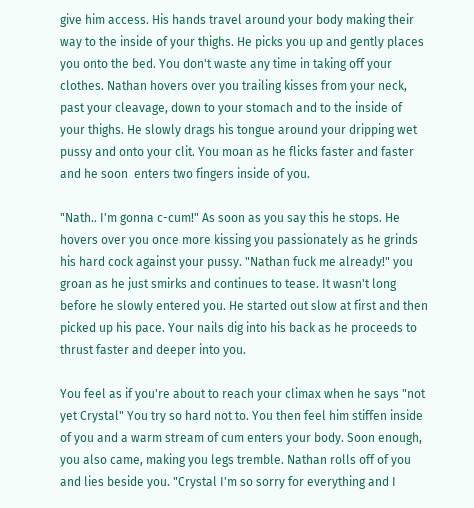give him access. His hands travel around your body making their way to the inside of your thighs. He picks you up and gently places you onto the bed. You don't waste any time in taking off your clothes. Nathan hovers over you trailing kisses from your neck, past your cleavage, down to your stomach and to the inside of your thighs. He slowly drags his tongue around your dripping wet pussy and onto your clit. You moan as he flicks faster and faster and he soon  enters two fingers inside of you.

"Nath.. I'm gonna c-cum!" As soon as you say this he stops. He hovers over you once more kissing you passionately as he grinds his hard cock against your pussy. "Nathan fuck me already!" you groan as he just smirks and continues to tease. It wasn't long before he slowly entered you. He started out slow at first and then picked up his pace. Your nails dig into his back as he proceeds to thrust faster and deeper into you.

You feel as if you're about to reach your climax when he says "not yet Crystal" You try so hard not to. You then feel him stiffen inside of you and a warm stream of cum enters your body. Soon enough, you also came, making you legs tremble. Nathan rolls off of you and lies beside you. "Crystal I'm so sorry for everything and I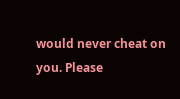would never cheat on you. Please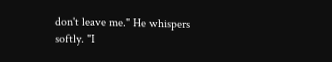don't leave me." He whispers softly. "I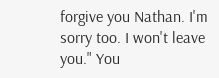forgive you Nathan. I'm sorry too. I won't leave you." You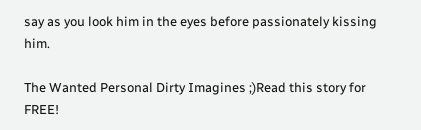say as you look him in the eyes before passionately kissing him.

The Wanted Personal Dirty Imagines ;)Read this story for FREE!